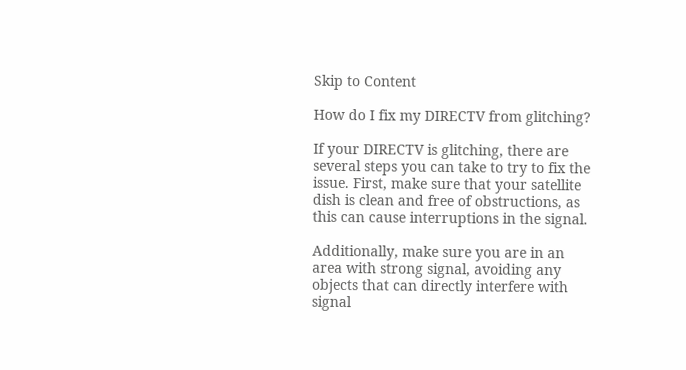Skip to Content

How do I fix my DIRECTV from glitching?

If your DIRECTV is glitching, there are several steps you can take to try to fix the issue. First, make sure that your satellite dish is clean and free of obstructions, as this can cause interruptions in the signal.

Additionally, make sure you are in an area with strong signal, avoiding any objects that can directly interfere with signal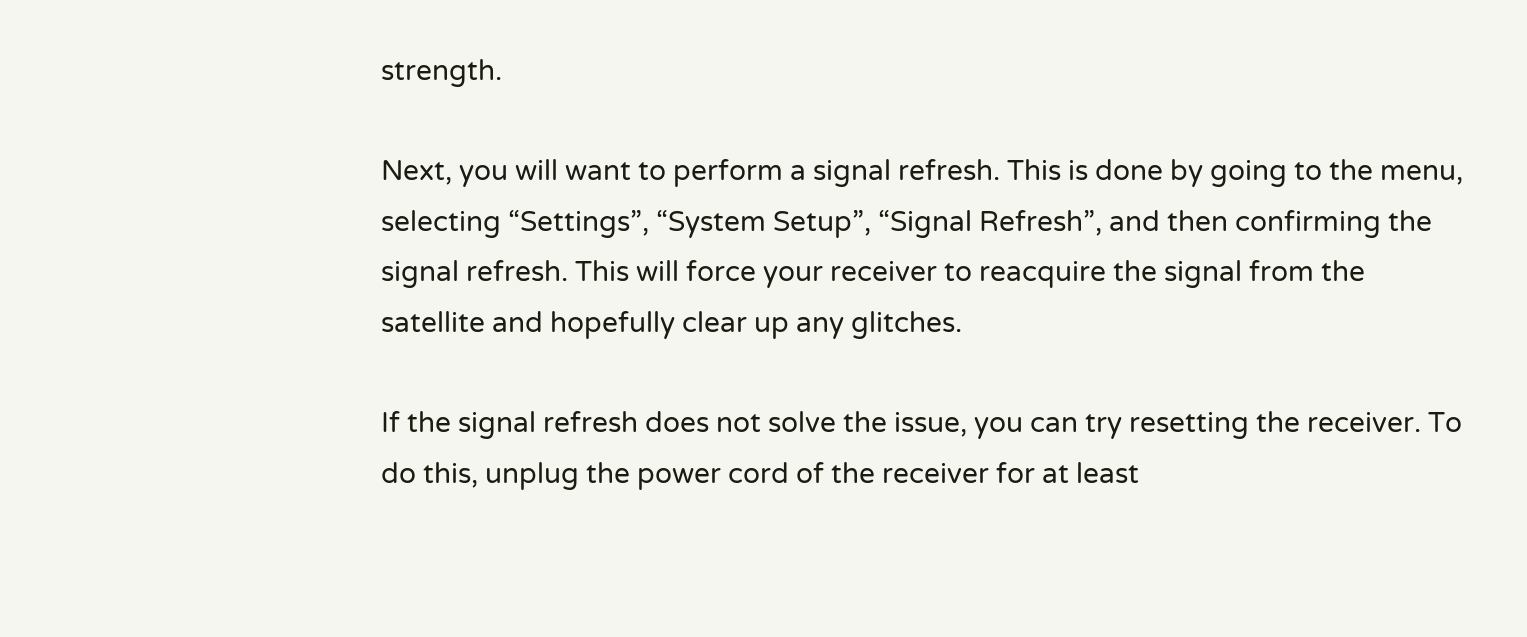strength.

Next, you will want to perform a signal refresh. This is done by going to the menu, selecting “Settings”, “System Setup”, “Signal Refresh”, and then confirming the signal refresh. This will force your receiver to reacquire the signal from the satellite and hopefully clear up any glitches.

If the signal refresh does not solve the issue, you can try resetting the receiver. To do this, unplug the power cord of the receiver for at least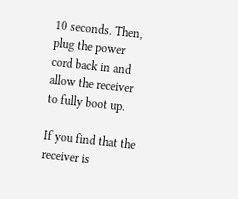10 seconds. Then, plug the power cord back in and allow the receiver to fully boot up.

If you find that the receiver is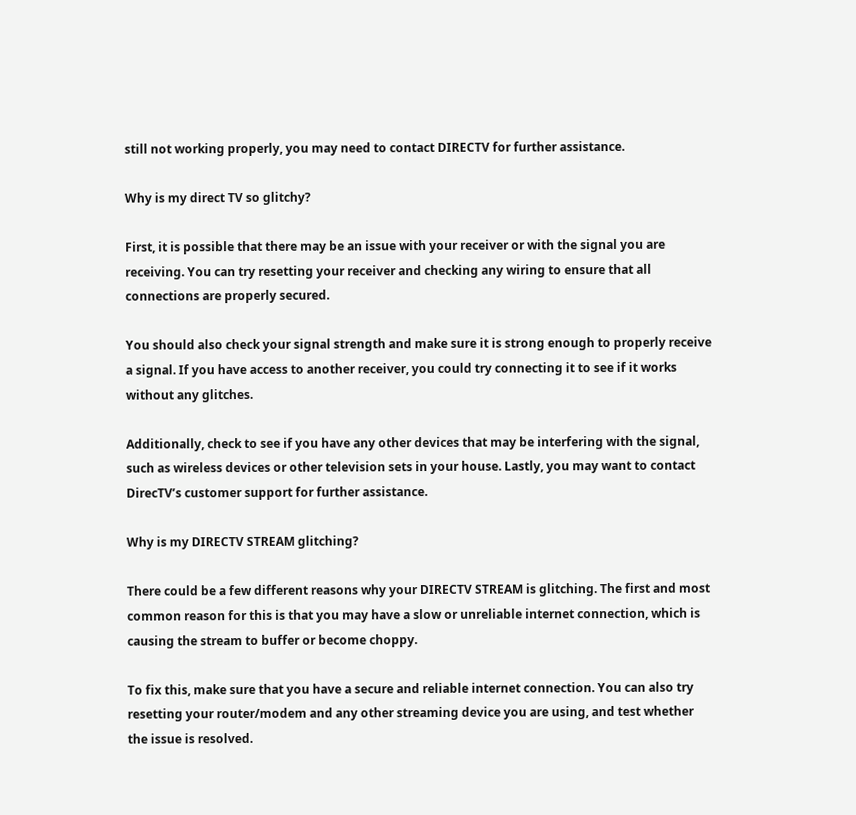still not working properly, you may need to contact DIRECTV for further assistance.

Why is my direct TV so glitchy?

First, it is possible that there may be an issue with your receiver or with the signal you are receiving. You can try resetting your receiver and checking any wiring to ensure that all connections are properly secured.

You should also check your signal strength and make sure it is strong enough to properly receive a signal. If you have access to another receiver, you could try connecting it to see if it works without any glitches.

Additionally, check to see if you have any other devices that may be interfering with the signal, such as wireless devices or other television sets in your house. Lastly, you may want to contact DirecTV’s customer support for further assistance.

Why is my DIRECTV STREAM glitching?

There could be a few different reasons why your DIRECTV STREAM is glitching. The first and most common reason for this is that you may have a slow or unreliable internet connection, which is causing the stream to buffer or become choppy.

To fix this, make sure that you have a secure and reliable internet connection. You can also try resetting your router/modem and any other streaming device you are using, and test whether the issue is resolved.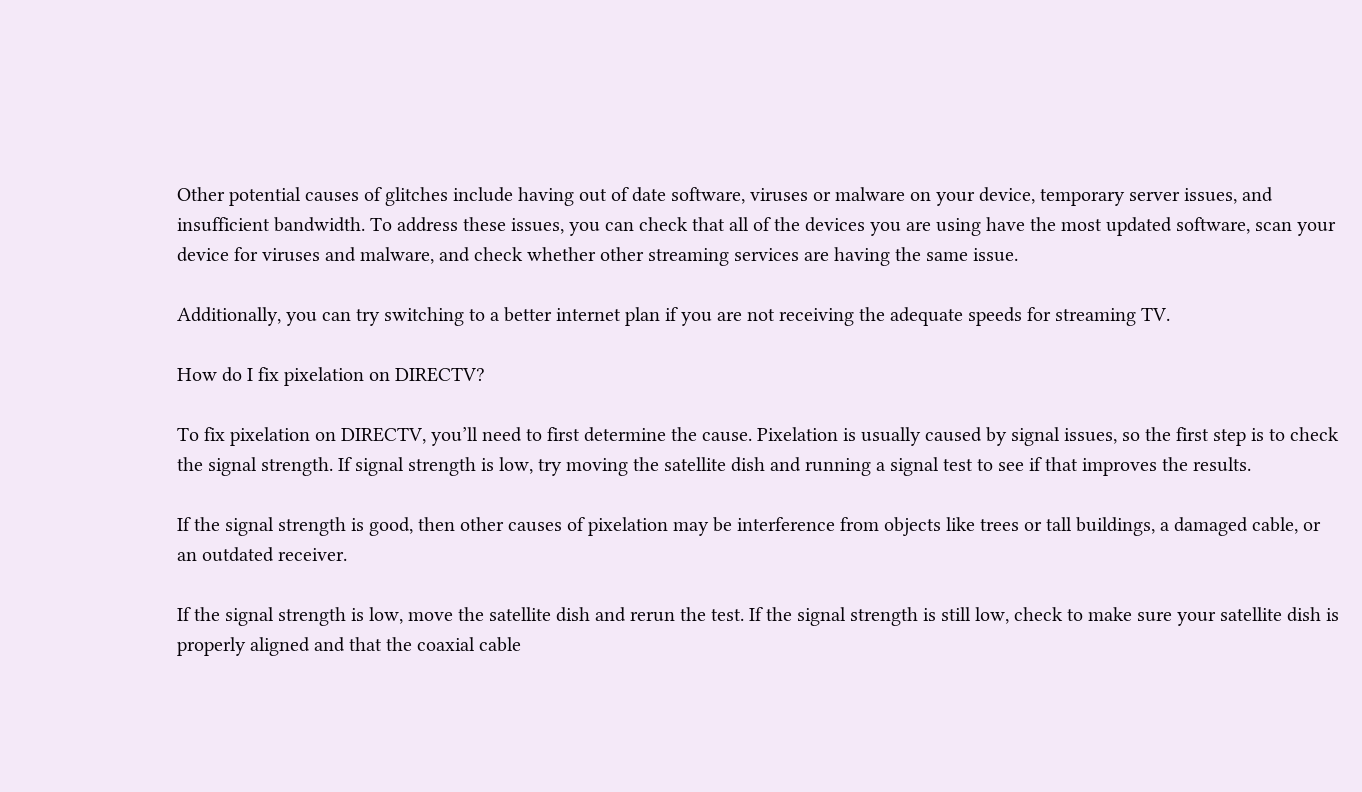Other potential causes of glitches include having out of date software, viruses or malware on your device, temporary server issues, and insufficient bandwidth. To address these issues, you can check that all of the devices you are using have the most updated software, scan your device for viruses and malware, and check whether other streaming services are having the same issue.

Additionally, you can try switching to a better internet plan if you are not receiving the adequate speeds for streaming TV.

How do I fix pixelation on DIRECTV?

To fix pixelation on DIRECTV, you’ll need to first determine the cause. Pixelation is usually caused by signal issues, so the first step is to check the signal strength. If signal strength is low, try moving the satellite dish and running a signal test to see if that improves the results.

If the signal strength is good, then other causes of pixelation may be interference from objects like trees or tall buildings, a damaged cable, or an outdated receiver.

If the signal strength is low, move the satellite dish and rerun the test. If the signal strength is still low, check to make sure your satellite dish is properly aligned and that the coaxial cable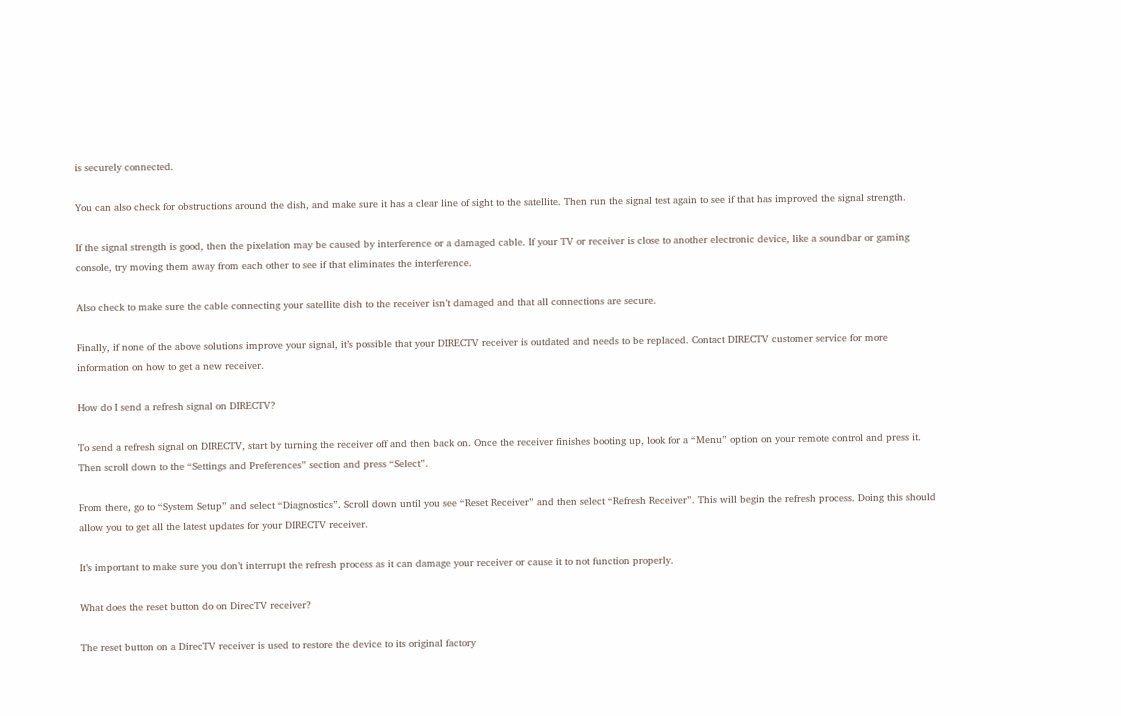is securely connected.

You can also check for obstructions around the dish, and make sure it has a clear line of sight to the satellite. Then run the signal test again to see if that has improved the signal strength.

If the signal strength is good, then the pixelation may be caused by interference or a damaged cable. If your TV or receiver is close to another electronic device, like a soundbar or gaming console, try moving them away from each other to see if that eliminates the interference.

Also check to make sure the cable connecting your satellite dish to the receiver isn’t damaged and that all connections are secure.

Finally, if none of the above solutions improve your signal, it’s possible that your DIRECTV receiver is outdated and needs to be replaced. Contact DIRECTV customer service for more information on how to get a new receiver.

How do I send a refresh signal on DIRECTV?

To send a refresh signal on DIRECTV, start by turning the receiver off and then back on. Once the receiver finishes booting up, look for a “Menu” option on your remote control and press it. Then scroll down to the “Settings and Preferences” section and press “Select”.

From there, go to “System Setup” and select “Diagnostics”. Scroll down until you see “Reset Receiver” and then select “Refresh Receiver”. This will begin the refresh process. Doing this should allow you to get all the latest updates for your DIRECTV receiver.

It’s important to make sure you don’t interrupt the refresh process as it can damage your receiver or cause it to not function properly.

What does the reset button do on DirecTV receiver?

The reset button on a DirecTV receiver is used to restore the device to its original factory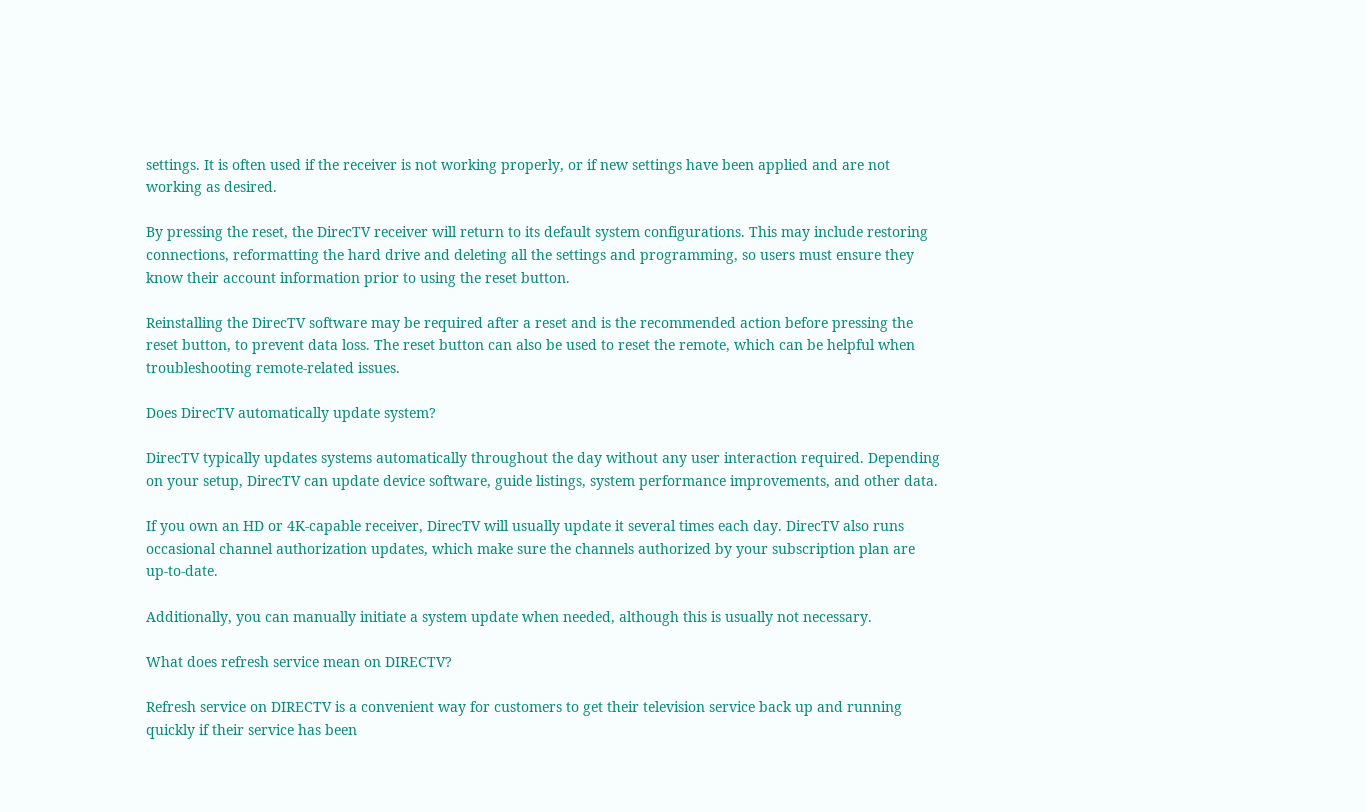settings. It is often used if the receiver is not working properly, or if new settings have been applied and are not working as desired.

By pressing the reset, the DirecTV receiver will return to its default system configurations. This may include restoring connections, reformatting the hard drive and deleting all the settings and programming, so users must ensure they know their account information prior to using the reset button.

Reinstalling the DirecTV software may be required after a reset and is the recommended action before pressing the reset button, to prevent data loss. The reset button can also be used to reset the remote, which can be helpful when troubleshooting remote-related issues.

Does DirecTV automatically update system?

DirecTV typically updates systems automatically throughout the day without any user interaction required. Depending on your setup, DirecTV can update device software, guide listings, system performance improvements, and other data.

If you own an HD or 4K-capable receiver, DirecTV will usually update it several times each day. DirecTV also runs occasional channel authorization updates, which make sure the channels authorized by your subscription plan are up-to-date.

Additionally, you can manually initiate a system update when needed, although this is usually not necessary.

What does refresh service mean on DIRECTV?

Refresh service on DIRECTV is a convenient way for customers to get their television service back up and running quickly if their service has been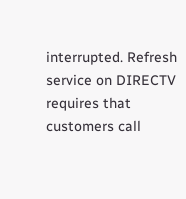interrupted. Refresh service on DIRECTV requires that customers call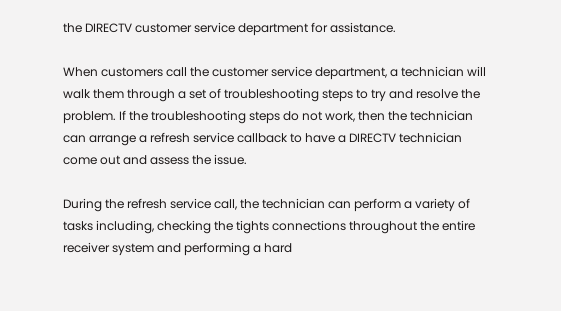the DIRECTV customer service department for assistance.

When customers call the customer service department, a technician will walk them through a set of troubleshooting steps to try and resolve the problem. If the troubleshooting steps do not work, then the technician can arrange a refresh service callback to have a DIRECTV technician come out and assess the issue.

During the refresh service call, the technician can perform a variety of tasks including, checking the tights connections throughout the entire receiver system and performing a hard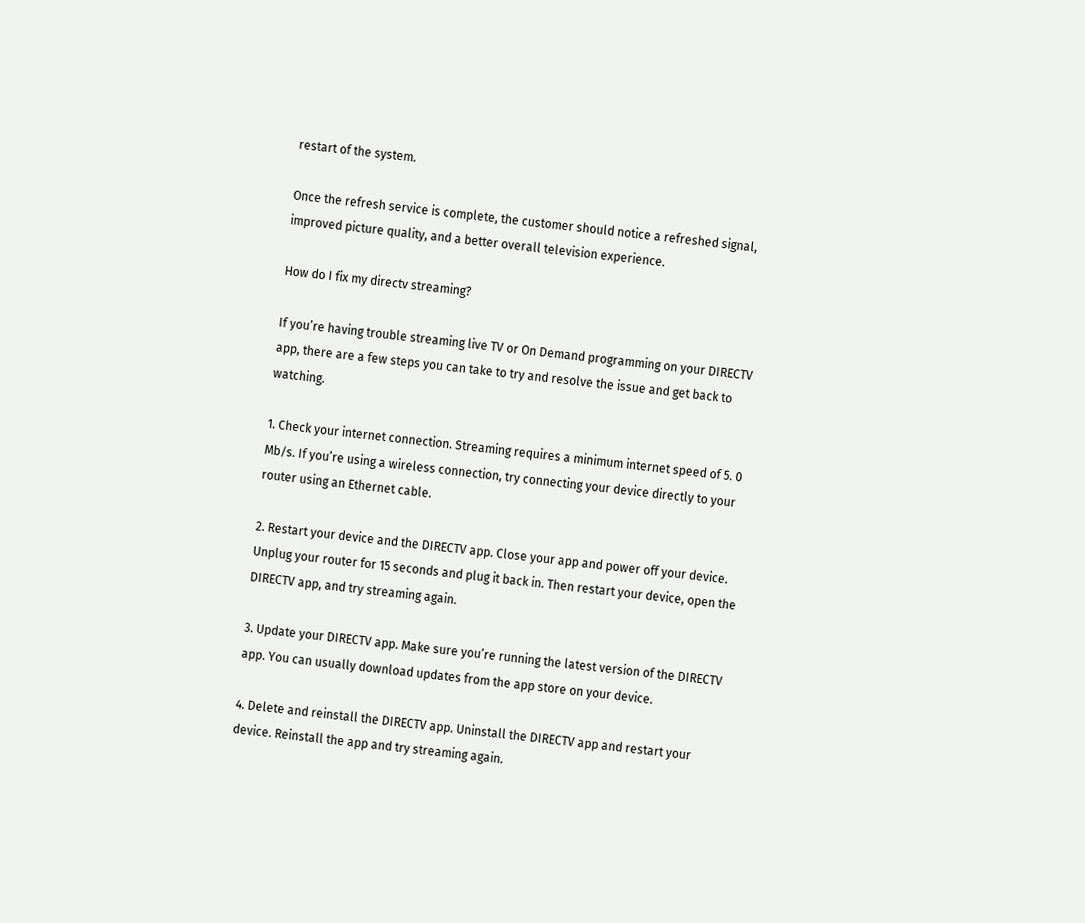restart of the system.

Once the refresh service is complete, the customer should notice a refreshed signal, improved picture quality, and a better overall television experience.

How do I fix my directv streaming?

If you’re having trouble streaming live TV or On Demand programming on your DIRECTV app, there are a few steps you can take to try and resolve the issue and get back to watching.

1. Check your internet connection. Streaming requires a minimum internet speed of 5. 0 Mb/s. If you’re using a wireless connection, try connecting your device directly to your router using an Ethernet cable.

2. Restart your device and the DIRECTV app. Close your app and power off your device. Unplug your router for 15 seconds and plug it back in. Then restart your device, open the DIRECTV app, and try streaming again.

3. Update your DIRECTV app. Make sure you’re running the latest version of the DIRECTV app. You can usually download updates from the app store on your device.

4. Delete and reinstall the DIRECTV app. Uninstall the DIRECTV app and restart your device. Reinstall the app and try streaming again.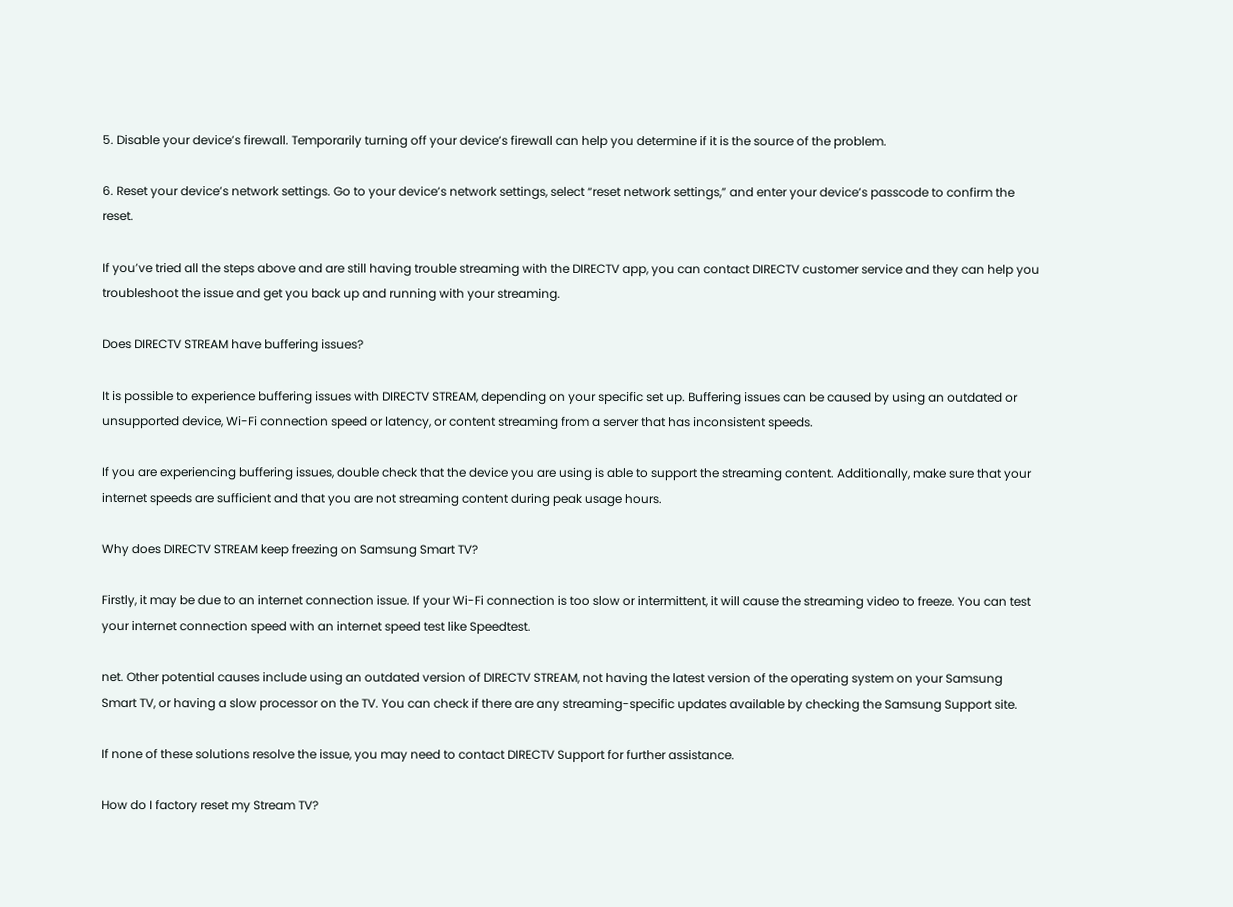5. Disable your device’s firewall. Temporarily turning off your device’s firewall can help you determine if it is the source of the problem.

6. Reset your device’s network settings. Go to your device’s network settings, select “reset network settings,” and enter your device’s passcode to confirm the reset.

If you’ve tried all the steps above and are still having trouble streaming with the DIRECTV app, you can contact DIRECTV customer service and they can help you troubleshoot the issue and get you back up and running with your streaming.

Does DIRECTV STREAM have buffering issues?

It is possible to experience buffering issues with DIRECTV STREAM, depending on your specific set up. Buffering issues can be caused by using an outdated or unsupported device, Wi-Fi connection speed or latency, or content streaming from a server that has inconsistent speeds.

If you are experiencing buffering issues, double check that the device you are using is able to support the streaming content. Additionally, make sure that your internet speeds are sufficient and that you are not streaming content during peak usage hours.

Why does DIRECTV STREAM keep freezing on Samsung Smart TV?

Firstly, it may be due to an internet connection issue. If your Wi-Fi connection is too slow or intermittent, it will cause the streaming video to freeze. You can test your internet connection speed with an internet speed test like Speedtest.

net. Other potential causes include using an outdated version of DIRECTV STREAM, not having the latest version of the operating system on your Samsung Smart TV, or having a slow processor on the TV. You can check if there are any streaming-specific updates available by checking the Samsung Support site.

If none of these solutions resolve the issue, you may need to contact DIRECTV Support for further assistance.

How do I factory reset my Stream TV?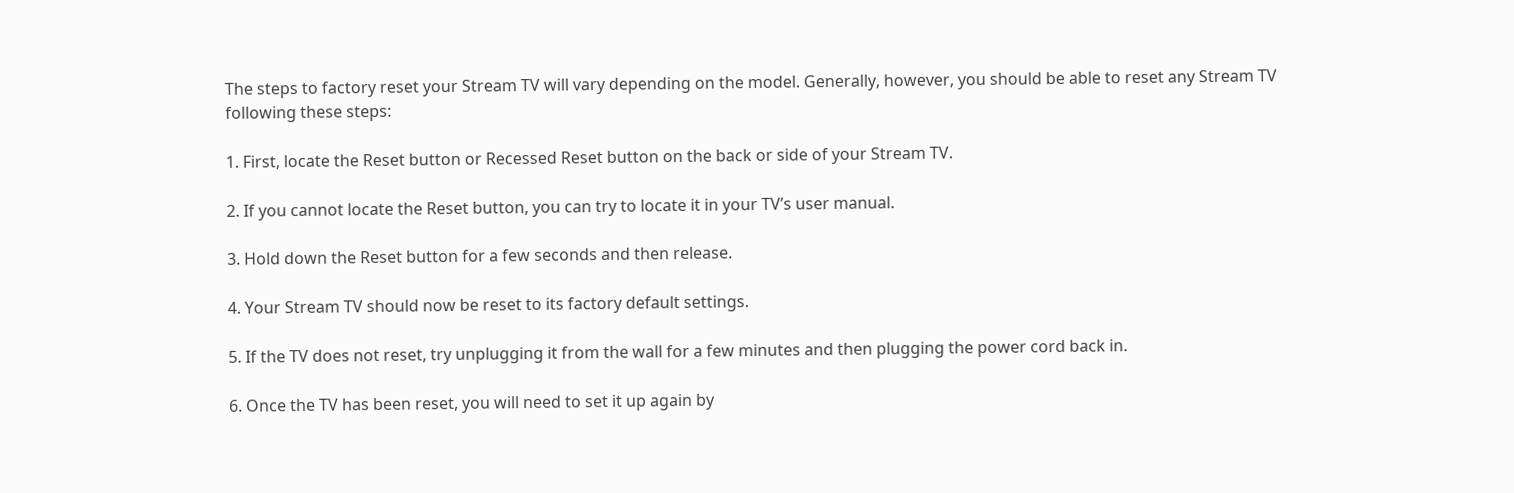The steps to factory reset your Stream TV will vary depending on the model. Generally, however, you should be able to reset any Stream TV following these steps:

1. First, locate the Reset button or Recessed Reset button on the back or side of your Stream TV.

2. If you cannot locate the Reset button, you can try to locate it in your TV’s user manual.

3. Hold down the Reset button for a few seconds and then release.

4. Your Stream TV should now be reset to its factory default settings.

5. If the TV does not reset, try unplugging it from the wall for a few minutes and then plugging the power cord back in.

6. Once the TV has been reset, you will need to set it up again by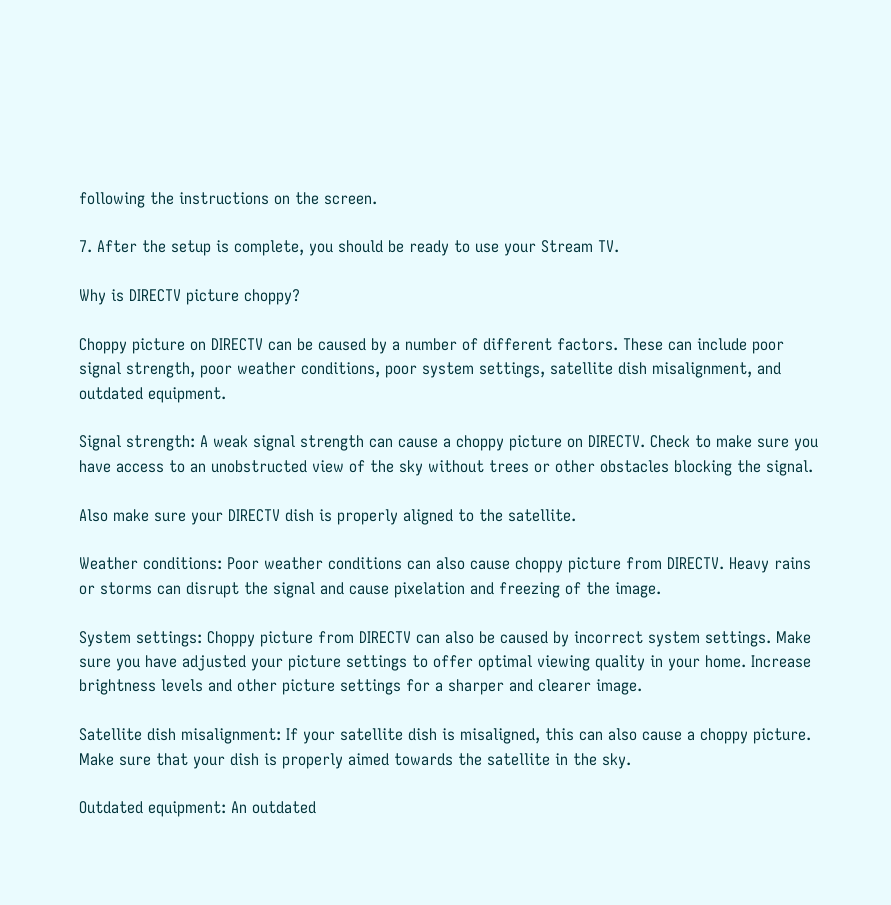following the instructions on the screen.

7. After the setup is complete, you should be ready to use your Stream TV.

Why is DIRECTV picture choppy?

Choppy picture on DIRECTV can be caused by a number of different factors. These can include poor signal strength, poor weather conditions, poor system settings, satellite dish misalignment, and outdated equipment.

Signal strength: A weak signal strength can cause a choppy picture on DIRECTV. Check to make sure you have access to an unobstructed view of the sky without trees or other obstacles blocking the signal.

Also make sure your DIRECTV dish is properly aligned to the satellite.

Weather conditions: Poor weather conditions can also cause choppy picture from DIRECTV. Heavy rains or storms can disrupt the signal and cause pixelation and freezing of the image.

System settings: Choppy picture from DIRECTV can also be caused by incorrect system settings. Make sure you have adjusted your picture settings to offer optimal viewing quality in your home. Increase brightness levels and other picture settings for a sharper and clearer image.

Satellite dish misalignment: If your satellite dish is misaligned, this can also cause a choppy picture. Make sure that your dish is properly aimed towards the satellite in the sky.

Outdated equipment: An outdated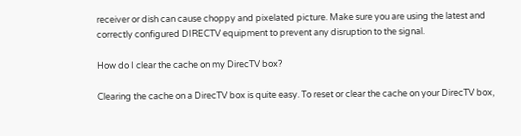receiver or dish can cause choppy and pixelated picture. Make sure you are using the latest and correctly configured DIRECTV equipment to prevent any disruption to the signal.

How do I clear the cache on my DirecTV box?

Clearing the cache on a DirecTV box is quite easy. To reset or clear the cache on your DirecTV box,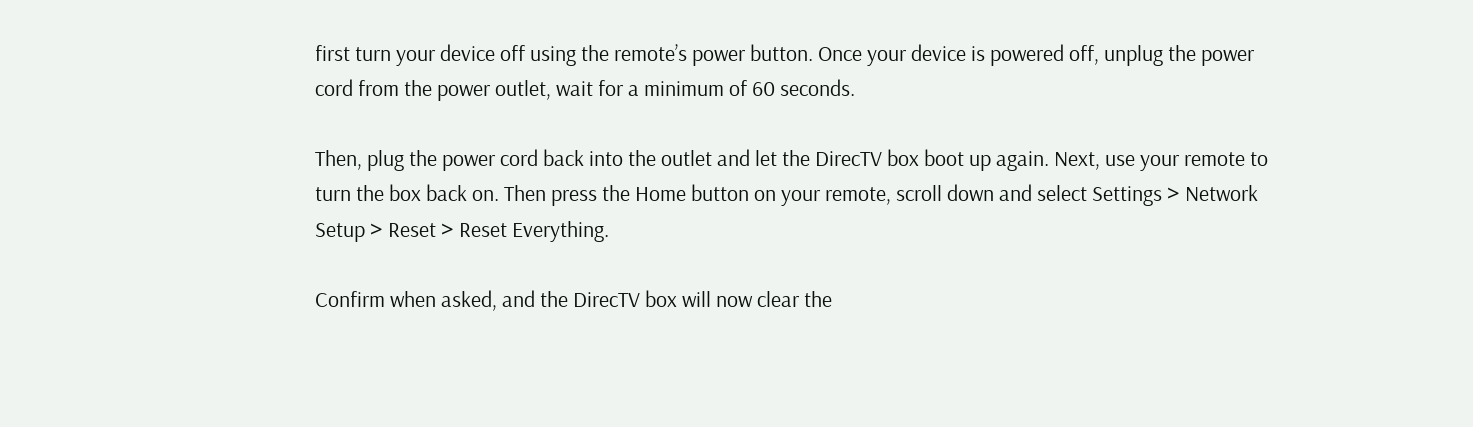first turn your device off using the remote’s power button. Once your device is powered off, unplug the power cord from the power outlet, wait for a minimum of 60 seconds.

Then, plug the power cord back into the outlet and let the DirecTV box boot up again. Next, use your remote to turn the box back on. Then press the Home button on your remote, scroll down and select Settings > Network Setup > Reset > Reset Everything.

Confirm when asked, and the DirecTV box will now clear the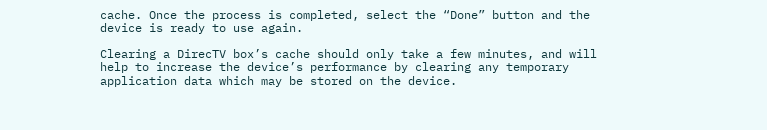cache. Once the process is completed, select the “Done” button and the device is ready to use again.

Clearing a DirecTV box’s cache should only take a few minutes, and will help to increase the device’s performance by clearing any temporary application data which may be stored on the device.